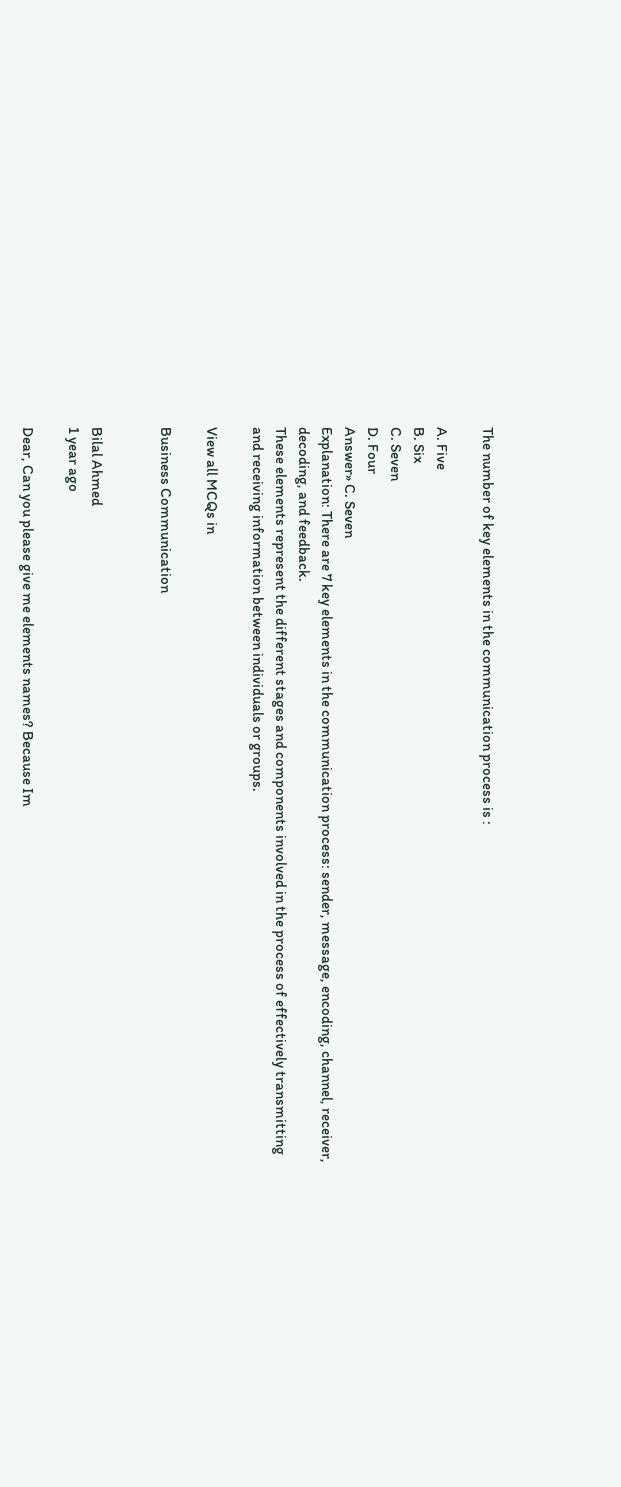The number of key elements in the communication process is :

A. Five
B. Six
C. Seven
D. Four
Answer» C. Seven
Explanation: There are 7 key elements in the communication process: sender, message, encoding, channel, receiver, decoding, and feedback.
These elements represent the different stages and components involved in the process of effectively transmitting and receiving information between individuals or groups.

View all MCQs in

Business Communication


Bilal Ahmed
1 year ago

Dear, Can you please give me elements names? Because Im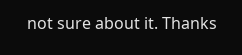not sure about it. Thanks